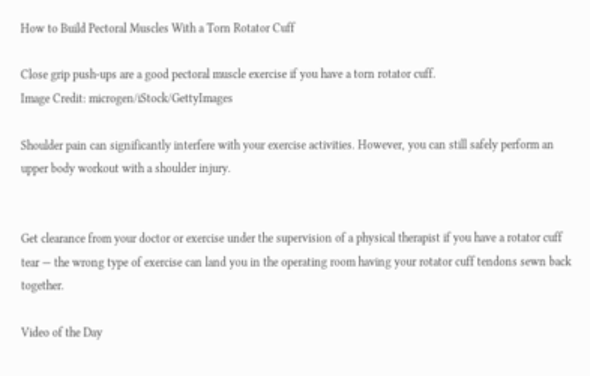How to Build Pectoral Muscles With a Torn Rotator Cuff

Close grip push-ups are a good pectoral muscle exercise if you have a torn rotator cuff.
Image Credit: microgen/iStock/GettyImages

Shoulder pain can significantly interfere with your exercise activities. However, you can still safely perform an upper body workout with a shoulder injury.


Get clearance from your doctor or exercise under the supervision of a physical therapist if you have a rotator cuff tear — the wrong type of exercise can land you in the operating room having your rotator cuff tendons sewn back together.

Video of the Day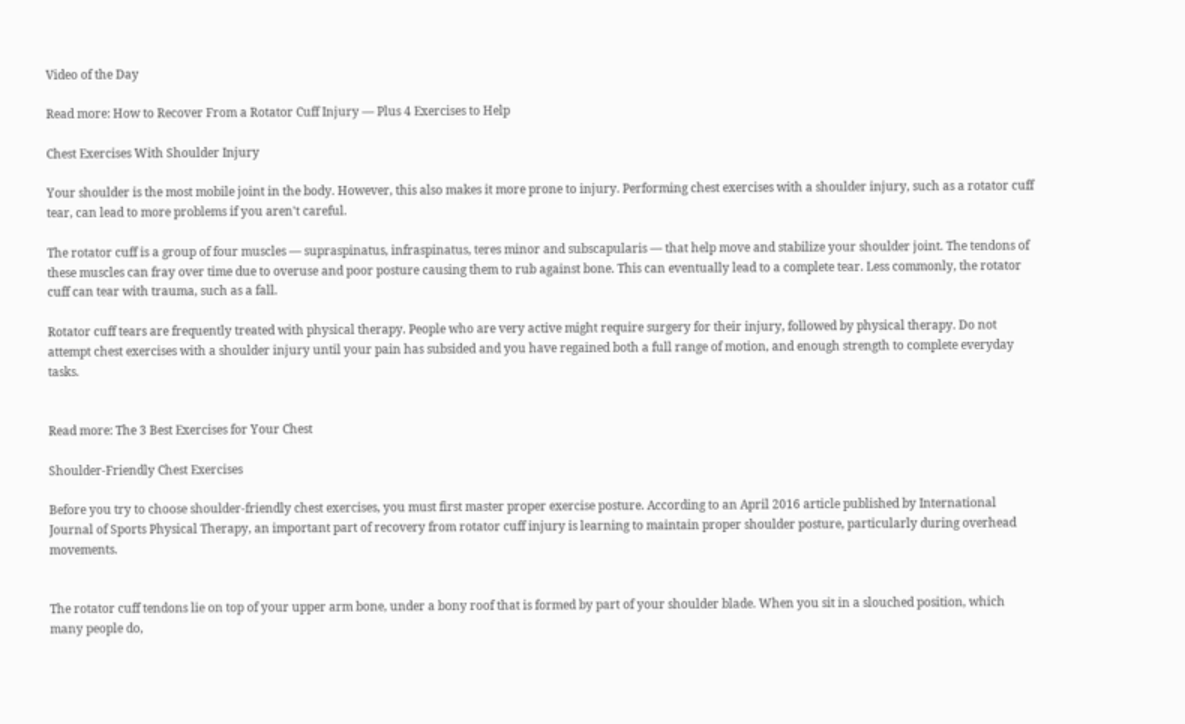Video of the Day

Read more: How to Recover From a Rotator Cuff Injury — Plus 4 Exercises to Help

Chest Exercises With Shoulder Injury

Your shoulder is the most mobile joint in the body. However, this also makes it more prone to injury. Performing chest exercises with a shoulder injury, such as a rotator cuff tear, can lead to more problems if you aren't careful.

The rotator cuff is a group of four muscles — supraspinatus, infraspinatus, teres minor and subscapularis — that help move and stabilize your shoulder joint. The tendons of these muscles can fray over time due to overuse and poor posture causing them to rub against bone. This can eventually lead to a complete tear. Less commonly, the rotator cuff can tear with trauma, such as a fall.

Rotator cuff tears are frequently treated with physical therapy. People who are very active might require surgery for their injury, followed by physical therapy. Do not attempt chest exercises with a shoulder injury until your pain has subsided and you have regained both a full range of motion, and enough strength to complete everyday tasks.


Read more: The 3 Best Exercises for Your Chest

Shoulder-Friendly Chest Exercises

Before you try to choose shoulder-friendly chest exercises, you must first master proper exercise posture. According to an April 2016 article published by International Journal of Sports Physical Therapy, an important part of recovery from rotator cuff injury is learning to maintain proper shoulder posture, particularly during overhead movements.


The rotator cuff tendons lie on top of your upper arm bone, under a bony roof that is formed by part of your shoulder blade. When you sit in a slouched position, which many people do,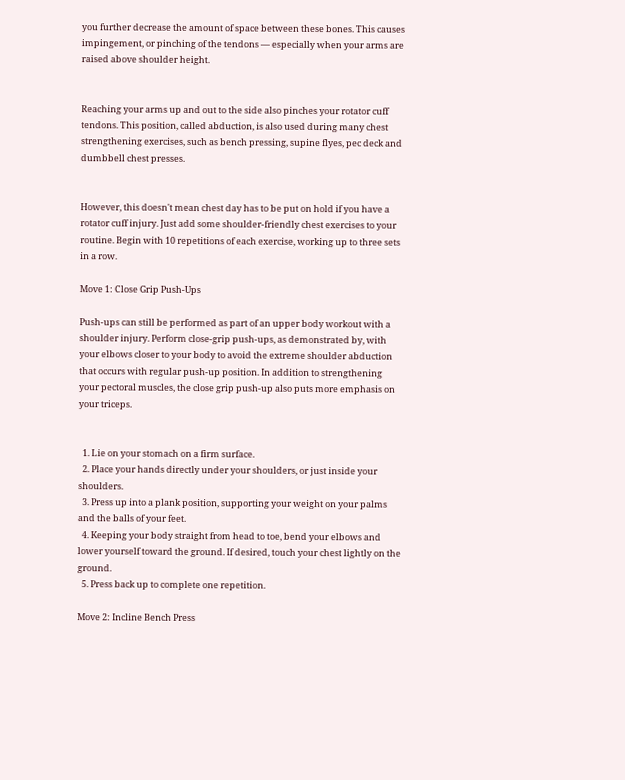you further decrease the amount of space between these bones. This causes impingement, or pinching of the tendons — especially when your arms are raised above shoulder height.


Reaching your arms up and out to the side also pinches your rotator cuff tendons. This position, called abduction, is also used during many chest strengthening exercises, such as bench pressing, supine flyes, pec deck and dumbbell chest presses.


However, this doesn't mean chest day has to be put on hold if you have a rotator cuff injury. Just add some shoulder-friendly chest exercises to your routine. Begin with 10 repetitions of each exercise, working up to three sets in a row.

Move 1: Close Grip Push-Ups

Push-ups can still be performed as part of an upper body workout with a shoulder injury. Perform close-grip push-ups, as demonstrated by, with your elbows closer to your body to avoid the extreme shoulder abduction that occurs with regular push-up position. In addition to strengthening your pectoral muscles, the close grip push-up also puts more emphasis on your triceps.


  1. Lie on your stomach on a firm surface.
  2. Place your hands directly under your shoulders, or just inside your shoulders.
  3. Press up into a plank position, supporting your weight on your palms and the balls of your feet.
  4. Keeping your body straight from head to toe, bend your elbows and lower yourself toward the ground. If desired, touch your chest lightly on the ground.
  5. Press back up to complete one repetition.

Move 2: Incline Bench Press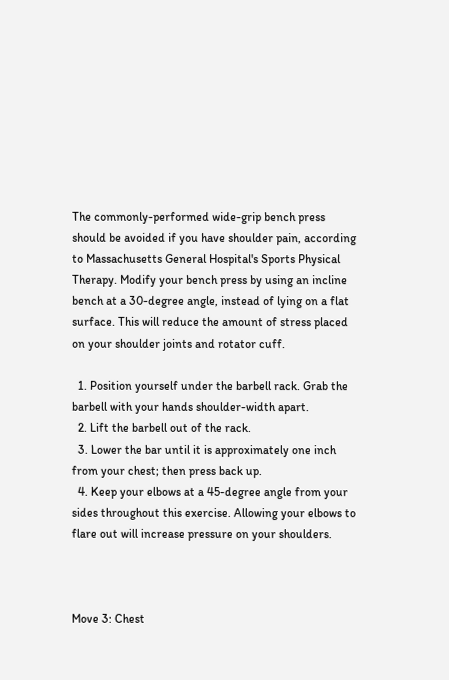The commonly-performed wide-grip bench press should be avoided if you have shoulder pain, according to Massachusetts General Hospital's Sports Physical Therapy. Modify your bench press by using an incline bench at a 30-degree angle, instead of lying on a flat surface. This will reduce the amount of stress placed on your shoulder joints and rotator cuff.

  1. Position yourself under the barbell rack. Grab the barbell with your hands shoulder-width apart.
  2. Lift the barbell out of the rack.
  3. Lower the bar until it is approximately one inch from your chest; then press back up.
  4. Keep your elbows at a 45-degree angle from your sides throughout this exercise. Allowing your elbows to flare out will increase pressure on your shoulders.



Move 3: Chest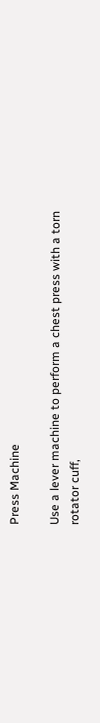Press Machine

Use a lever machine to perform a chest press with a torn rotator cuff,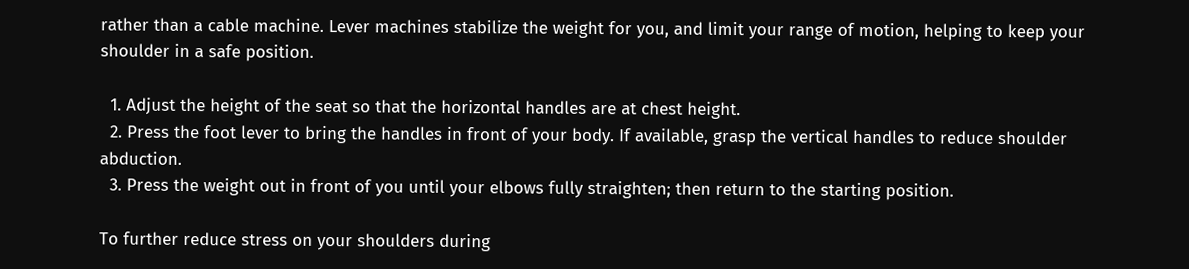rather than a cable machine. Lever machines stabilize the weight for you, and limit your range of motion, helping to keep your shoulder in a safe position.

  1. Adjust the height of the seat so that the horizontal handles are at chest height.
  2. Press the foot lever to bring the handles in front of your body. If available, grasp the vertical handles to reduce shoulder abduction.
  3. Press the weight out in front of you until your elbows fully straighten; then return to the starting position.

To further reduce stress on your shoulders during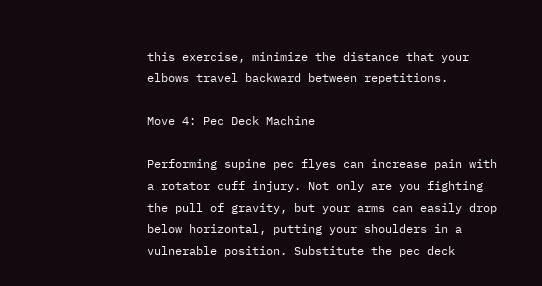this exercise, minimize the distance that your elbows travel backward between repetitions.

Move 4: Pec Deck Machine

Performing supine pec flyes can increase pain with a rotator cuff injury. Not only are you fighting the pull of gravity, but your arms can easily drop below horizontal, putting your shoulders in a vulnerable position. Substitute the pec deck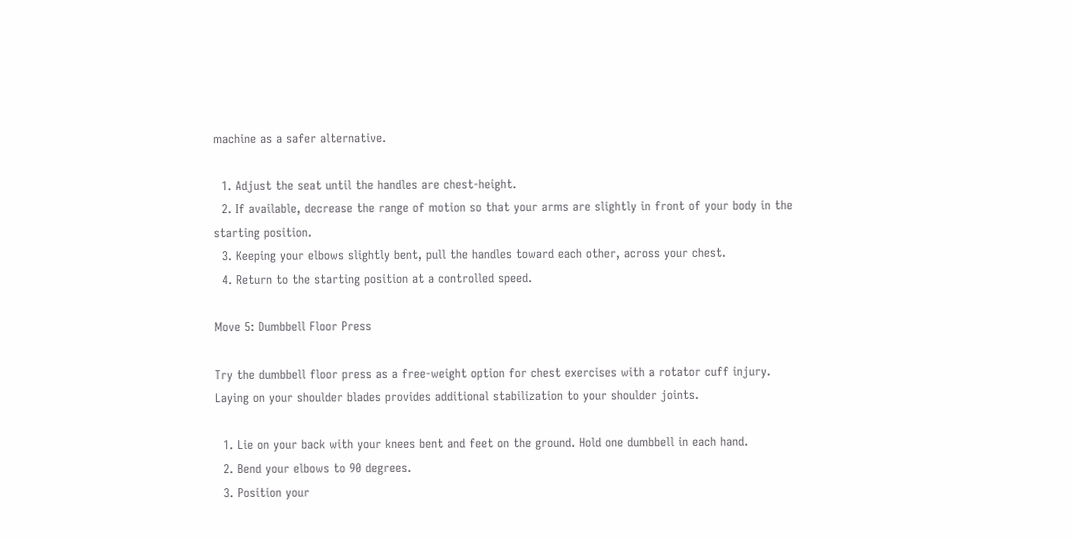machine as a safer alternative.

  1. Adjust the seat until the handles are chest-height.
  2. If available, decrease the range of motion so that your arms are slightly in front of your body in the starting position.
  3. Keeping your elbows slightly bent, pull the handles toward each other, across your chest.
  4. Return to the starting position at a controlled speed.

Move 5: Dumbbell Floor Press

Try the dumbbell floor press as a free-weight option for chest exercises with a rotator cuff injury. Laying on your shoulder blades provides additional stabilization to your shoulder joints.

  1. Lie on your back with your knees bent and feet on the ground. Hold one dumbbell in each hand.
  2. Bend your elbows to 90 degrees.
  3. Position your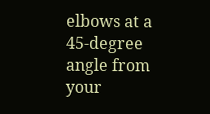elbows at a 45-degree angle from your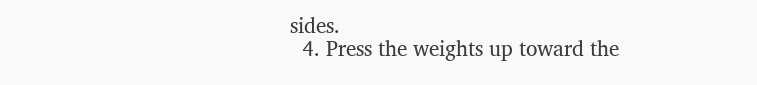sides.
  4. Press the weights up toward the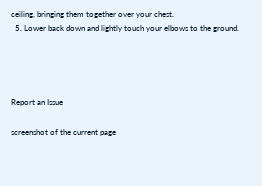ceiling, bringing them together over your chest.
  5. Lower back down and lightly touch your elbows to the ground.




Report an Issue

screenshot of the current page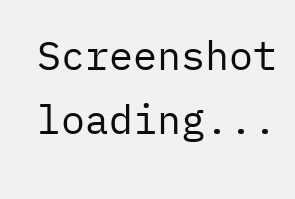Screenshot loading...